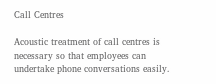Call Centres

Acoustic treatment of call centres is necessary so that employees can undertake phone conversations easily.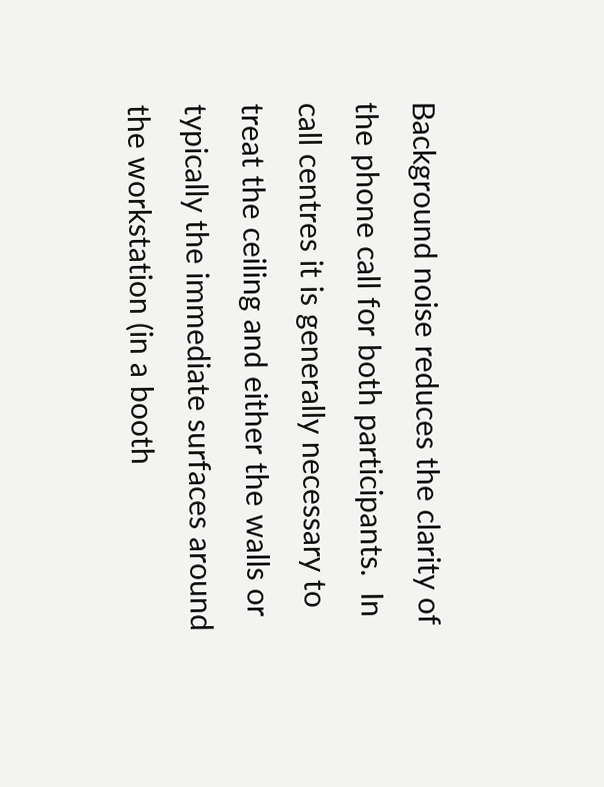Background noise reduces the clarity of the phone call for both participants.  In call centres it is generally necessary to treat the ceiling and either the walls or typically the immediate surfaces around the workstation (in a booth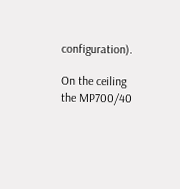configuration).

On the ceiling the MP700/40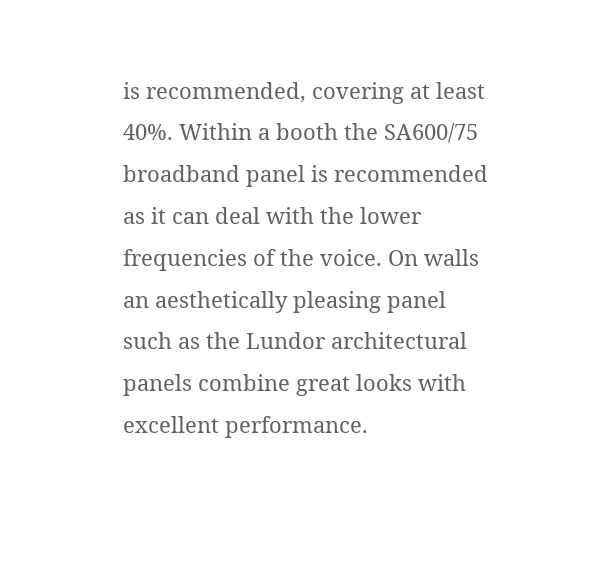is recommended, covering at least 40%. Within a booth the SA600/75 broadband panel is recommended as it can deal with the lower frequencies of the voice. On walls an aesthetically pleasing panel such as the Lundor architectural panels combine great looks with excellent performance.